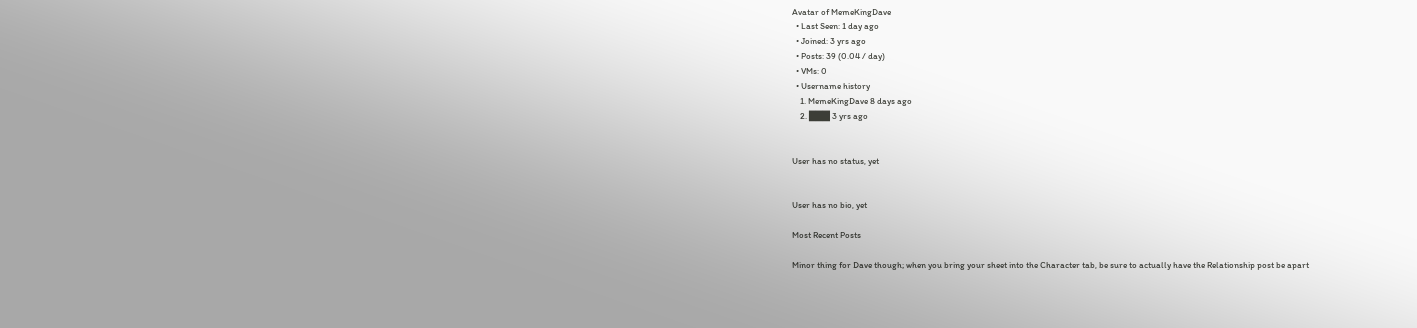Avatar of MemeKingDave
  • Last Seen: 1 day ago
  • Joined: 3 yrs ago
  • Posts: 39 (0.04 / day)
  • VMs: 0
  • Username history
    1. MemeKingDave 8 days ago
    2. ███ 3 yrs ago


User has no status, yet


User has no bio, yet

Most Recent Posts

Minor thing for Dave though; when you bring your sheet into the Character tab, be sure to actually have the Relationship post be apart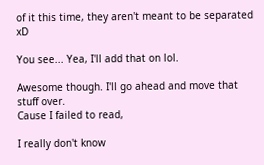of it this time, they aren't meant to be separated xD

You see... Yea, I'll add that on lol.

Awesome though. I'll go ahead and move that stuff over.
Cause I failed to read,

I really don't know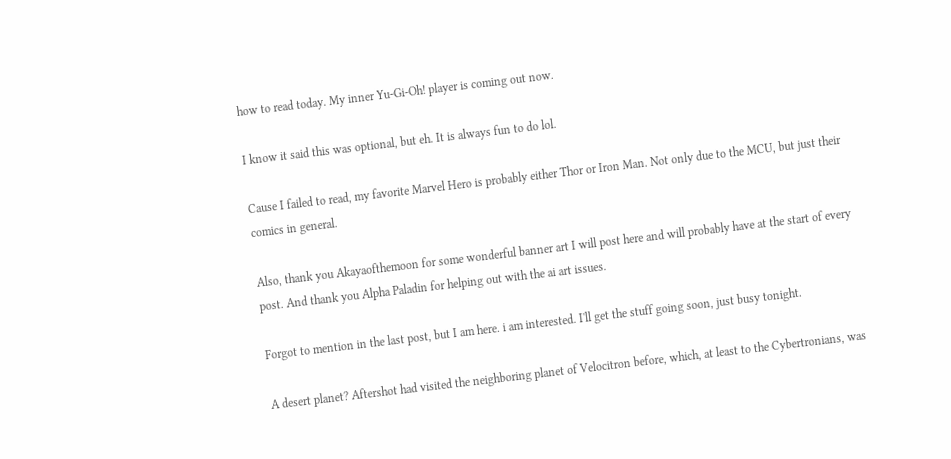how to read today. My inner Yu-Gi-Oh! player is coming out now.

I know it said this was optional, but eh. It is always fun to do lol.

Cause I failed to read, my favorite Marvel Hero is probably either Thor or Iron Man. Not only due to the MCU, but just their comics in general.

Also, thank you Akayaofthemoon for some wonderful banner art I will post here and will probably have at the start of every post. And thank you Alpha Paladin for helping out with the ai art issues.

Forgot to mention in the last post, but I am here. i am interested. I'll get the stuff going soon, just busy tonight.

A desert planet? Aftershot had visited the neighboring planet of Velocitron before, which, at least to the Cybertronians, was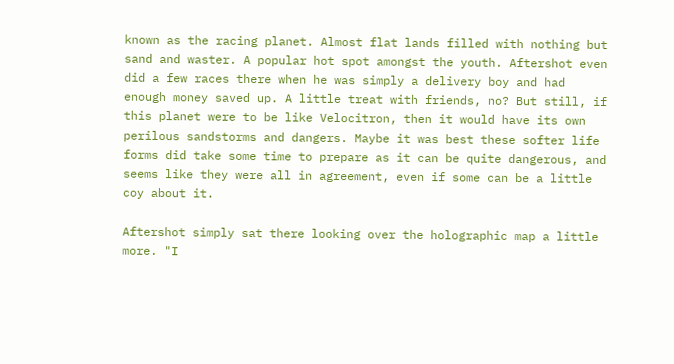known as the racing planet. Almost flat lands filled with nothing but sand and waster. A popular hot spot amongst the youth. Aftershot even did a few races there when he was simply a delivery boy and had enough money saved up. A little treat with friends, no? But still, if this planet were to be like Velocitron, then it would have its own perilous sandstorms and dangers. Maybe it was best these softer life forms did take some time to prepare as it can be quite dangerous, and seems like they were all in agreement, even if some can be a little coy about it.

Aftershot simply sat there looking over the holographic map a little more. "I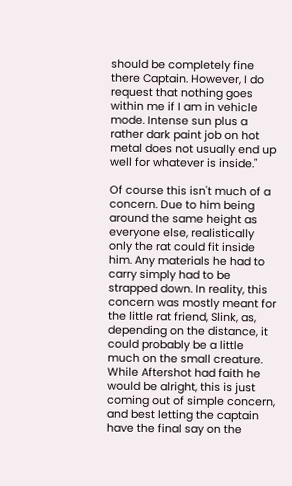should be completely fine there Captain. However, I do request that nothing goes within me if I am in vehicle mode. Intense sun plus a rather dark paint job on hot metal does not usually end up well for whatever is inside."

Of course this isn't much of a concern. Due to him being around the same height as everyone else, realistically only the rat could fit inside him. Any materials he had to carry simply had to be strapped down. In reality, this concern was mostly meant for the little rat friend, Slink, as, depending on the distance, it could probably be a little much on the small creature. While Aftershot had faith he would be alright, this is just coming out of simple concern, and best letting the captain have the final say on the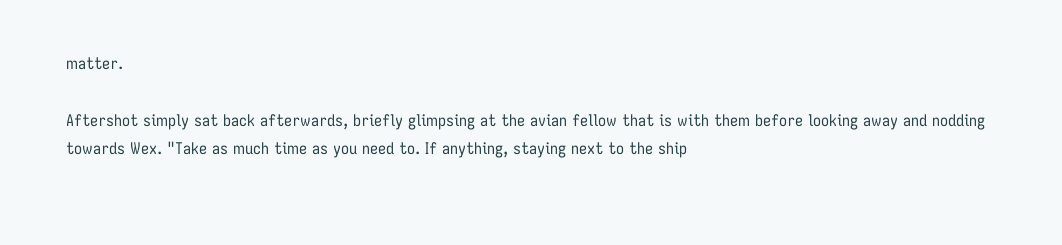matter.

Aftershot simply sat back afterwards, briefly glimpsing at the avian fellow that is with them before looking away and nodding towards Wex. "Take as much time as you need to. If anything, staying next to the ship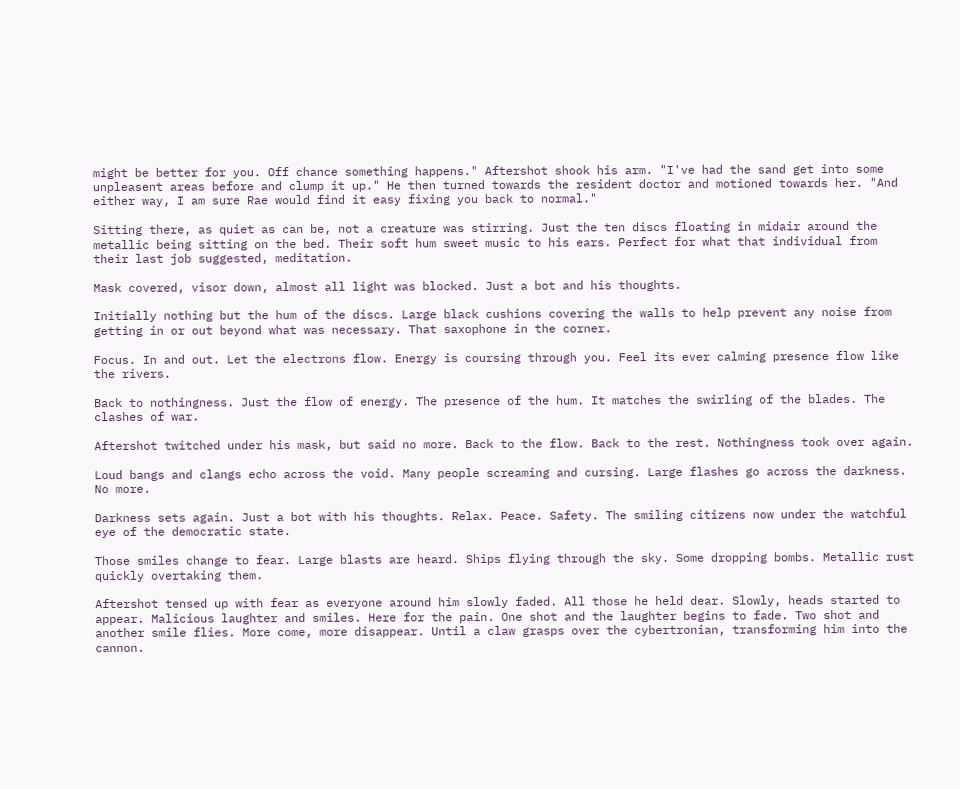might be better for you. Off chance something happens." Aftershot shook his arm. "I've had the sand get into some unpleasent areas before and clump it up." He then turned towards the resident doctor and motioned towards her. "And either way, I am sure Rae would find it easy fixing you back to normal."

Sitting there, as quiet as can be, not a creature was stirring. Just the ten discs floating in midair around the metallic being sitting on the bed. Their soft hum sweet music to his ears. Perfect for what that individual from their last job suggested, meditation.

Mask covered, visor down, almost all light was blocked. Just a bot and his thoughts.

Initially nothing but the hum of the discs. Large black cushions covering the walls to help prevent any noise from getting in or out beyond what was necessary. That saxophone in the corner.

Focus. In and out. Let the electrons flow. Energy is coursing through you. Feel its ever calming presence flow like the rivers.

Back to nothingness. Just the flow of energy. The presence of the hum. It matches the swirling of the blades. The clashes of war.

Aftershot twitched under his mask, but said no more. Back to the flow. Back to the rest. Nothingness took over again.

Loud bangs and clangs echo across the void. Many people screaming and cursing. Large flashes go across the darkness. No more.

Darkness sets again. Just a bot with his thoughts. Relax. Peace. Safety. The smiling citizens now under the watchful eye of the democratic state.

Those smiles change to fear. Large blasts are heard. Ships flying through the sky. Some dropping bombs. Metallic rust quickly overtaking them.

Aftershot tensed up with fear as everyone around him slowly faded. All those he held dear. Slowly, heads started to appear. Malicious laughter and smiles. Here for the pain. One shot and the laughter begins to fade. Two shot and another smile flies. More come, more disappear. Until a claw grasps over the cybertronian, transforming him into the cannon.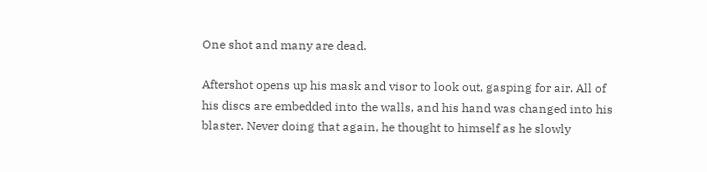One shot and many are dead.

Aftershot opens up his mask and visor to look out, gasping for air. All of his discs are embedded into the walls, and his hand was changed into his blaster. Never doing that again, he thought to himself as he slowly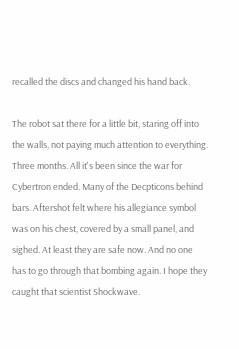recalled the discs and changed his hand back.

The robot sat there for a little bit, staring off into the walls, not paying much attention to everything. Three months. All it's been since the war for Cybertron ended. Many of the Decpticons behind bars. Aftershot felt where his allegiance symbol was on his chest, covered by a small panel, and sighed. At least they are safe now. And no one has to go through that bombing again. I hope they caught that scientist Shockwave.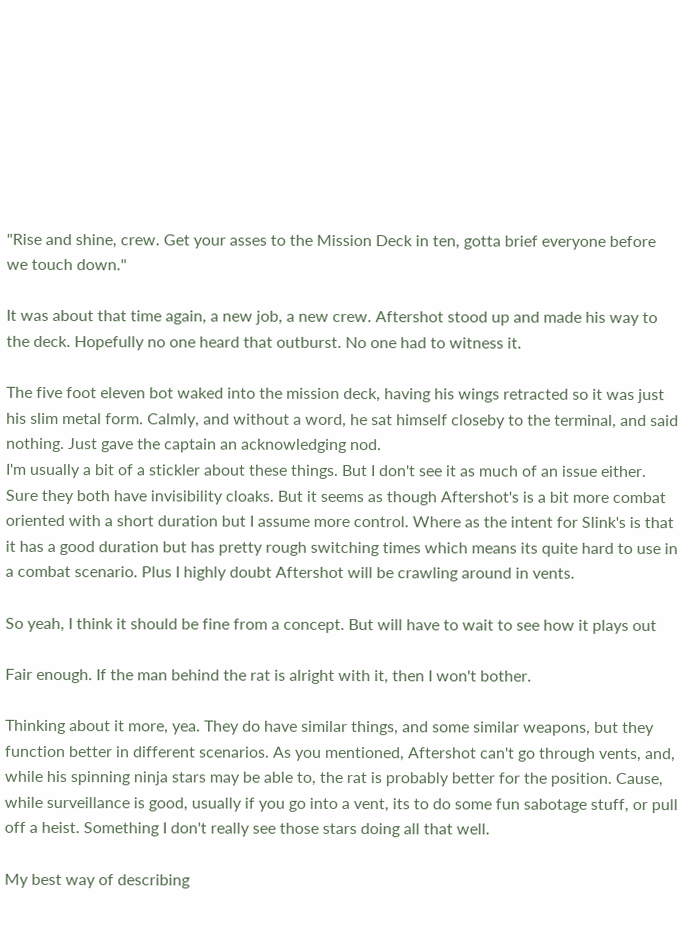"Rise and shine, crew. Get your asses to the Mission Deck in ten, gotta brief everyone before we touch down."

It was about that time again, a new job, a new crew. Aftershot stood up and made his way to the deck. Hopefully no one heard that outburst. No one had to witness it.

The five foot eleven bot waked into the mission deck, having his wings retracted so it was just his slim metal form. Calmly, and without a word, he sat himself closeby to the terminal, and said nothing. Just gave the captain an acknowledging nod.
I'm usually a bit of a stickler about these things. But I don't see it as much of an issue either. Sure they both have invisibility cloaks. But it seems as though Aftershot's is a bit more combat oriented with a short duration but I assume more control. Where as the intent for Slink's is that it has a good duration but has pretty rough switching times which means its quite hard to use in a combat scenario. Plus I highly doubt Aftershot will be crawling around in vents.

So yeah, I think it should be fine from a concept. But will have to wait to see how it plays out

Fair enough. If the man behind the rat is alright with it, then I won't bother.

Thinking about it more, yea. They do have similar things, and some similar weapons, but they function better in different scenarios. As you mentioned, Aftershot can't go through vents, and, while his spinning ninja stars may be able to, the rat is probably better for the position. Cause, while surveillance is good, usually if you go into a vent, its to do some fun sabotage stuff, or pull off a heist. Something I don't really see those stars doing all that well.

My best way of describing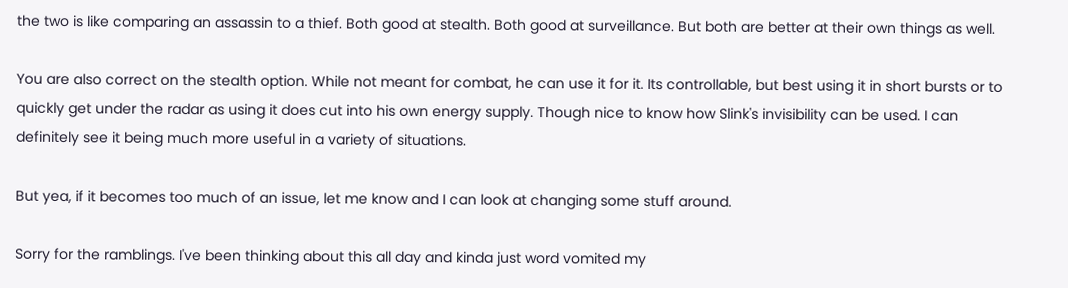the two is like comparing an assassin to a thief. Both good at stealth. Both good at surveillance. But both are better at their own things as well.

You are also correct on the stealth option. While not meant for combat, he can use it for it. Its controllable, but best using it in short bursts or to quickly get under the radar as using it does cut into his own energy supply. Though nice to know how Slink's invisibility can be used. I can definitely see it being much more useful in a variety of situations.

But yea, if it becomes too much of an issue, let me know and I can look at changing some stuff around.

Sorry for the ramblings. I've been thinking about this all day and kinda just word vomited my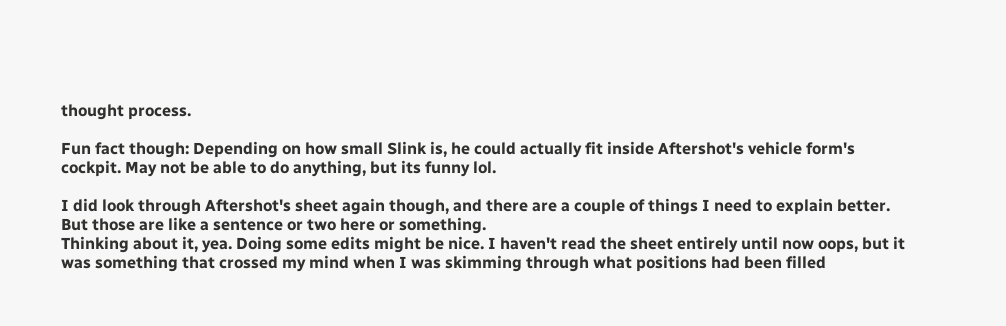thought process.

Fun fact though: Depending on how small Slink is, he could actually fit inside Aftershot's vehicle form's cockpit. May not be able to do anything, but its funny lol.

I did look through Aftershot's sheet again though, and there are a couple of things I need to explain better. But those are like a sentence or two here or something.
Thinking about it, yea. Doing some edits might be nice. I haven't read the sheet entirely until now oops, but it was something that crossed my mind when I was skimming through what positions had been filled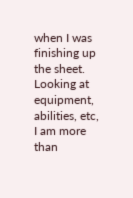when I was finishing up the sheet. Looking at equipment, abilities, etc, I am more than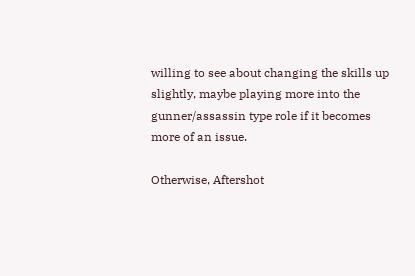willing to see about changing the skills up slightly, maybe playing more into the gunner/assassin type role if it becomes more of an issue.

Otherwise, Aftershot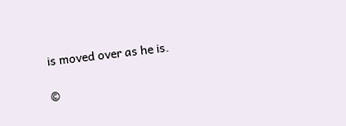is moved over as he is.

©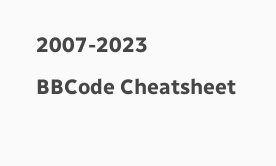2007-2023
BBCode Cheatsheet